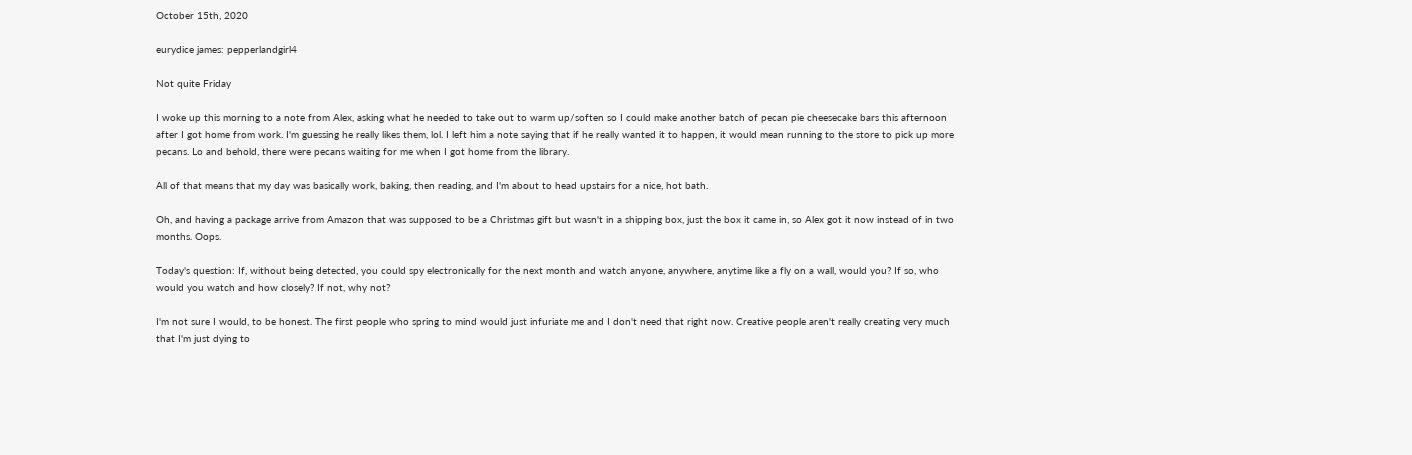October 15th, 2020

eurydice james: pepperlandgirl4

Not quite Friday

I woke up this morning to a note from Alex, asking what he needed to take out to warm up/soften so I could make another batch of pecan pie cheesecake bars this afternoon after I got home from work. I'm guessing he really likes them, lol. I left him a note saying that if he really wanted it to happen, it would mean running to the store to pick up more pecans. Lo and behold, there were pecans waiting for me when I got home from the library.

All of that means that my day was basically work, baking, then reading, and I'm about to head upstairs for a nice, hot bath.

Oh, and having a package arrive from Amazon that was supposed to be a Christmas gift but wasn't in a shipping box, just the box it came in, so Alex got it now instead of in two months. Oops.

Today's question: If, without being detected, you could spy electronically for the next month and watch anyone, anywhere, anytime like a fly on a wall, would you? If so, who would you watch and how closely? If not, why not?

I'm not sure I would, to be honest. The first people who spring to mind would just infuriate me and I don't need that right now. Creative people aren't really creating very much that I'm just dying to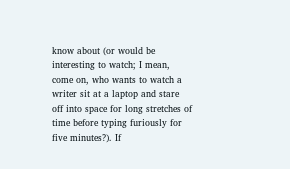know about (or would be interesting to watch; I mean, come on, who wants to watch a writer sit at a laptop and stare off into space for long stretches of time before typing furiously for five minutes?). If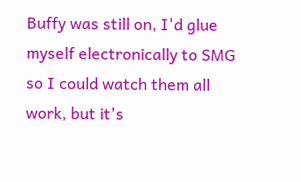Buffy was still on, I'd glue myself electronically to SMG so I could watch them all work, but it's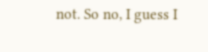not. So no, I guess I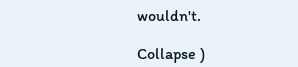wouldn't.

Collapse )